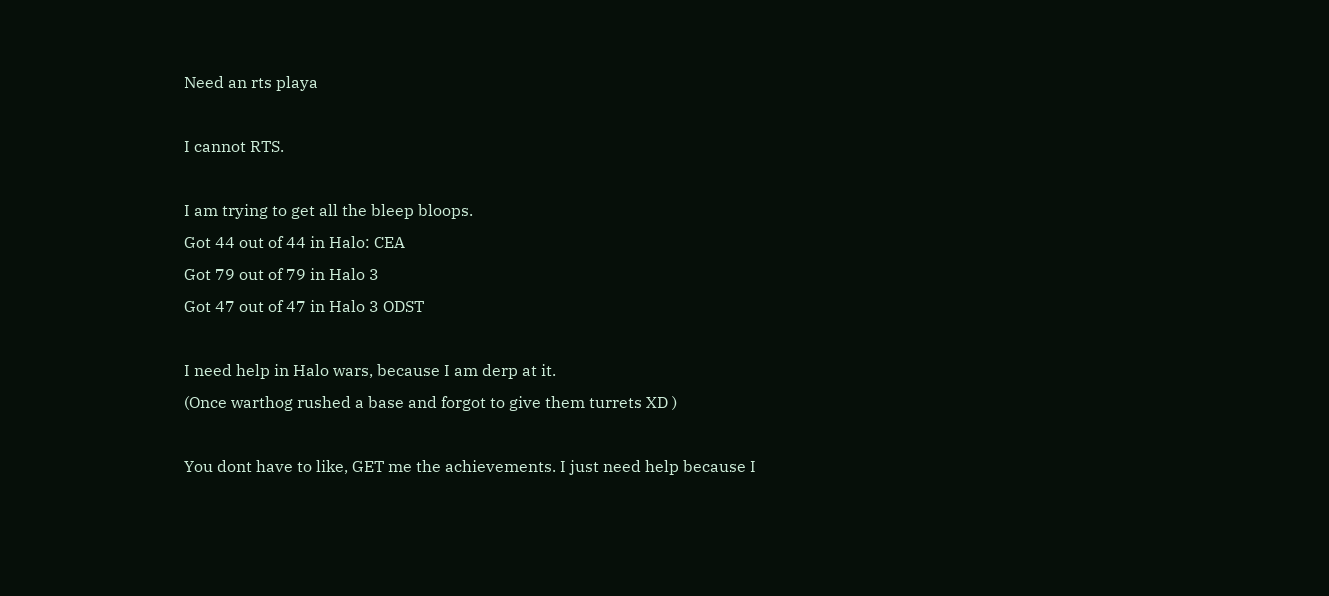Need an rts playa

I cannot RTS.

I am trying to get all the bleep bloops.
Got 44 out of 44 in Halo: CEA
Got 79 out of 79 in Halo 3
Got 47 out of 47 in Halo 3 ODST

I need help in Halo wars, because I am derp at it.
(Once warthog rushed a base and forgot to give them turrets XD )

You dont have to like, GET me the achievements. I just need help because I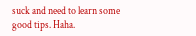suck and need to learn some good tips. Haha.